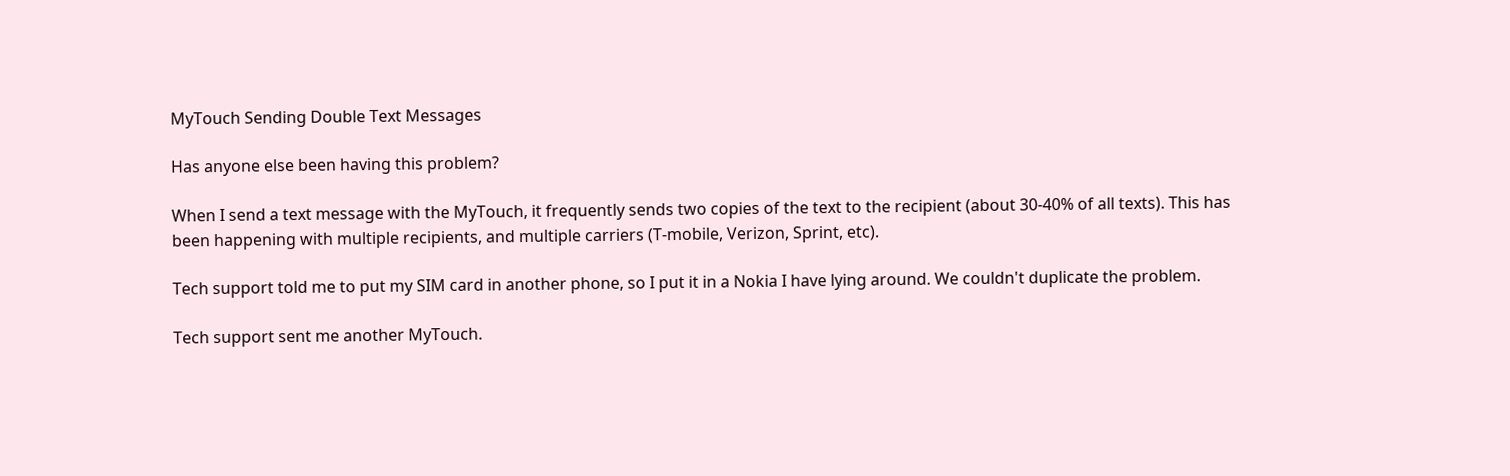MyTouch Sending Double Text Messages

Has anyone else been having this problem?

When I send a text message with the MyTouch, it frequently sends two copies of the text to the recipient (about 30-40% of all texts). This has been happening with multiple recipients, and multiple carriers (T-mobile, Verizon, Sprint, etc).

Tech support told me to put my SIM card in another phone, so I put it in a Nokia I have lying around. We couldn't duplicate the problem.

Tech support sent me another MyTouch.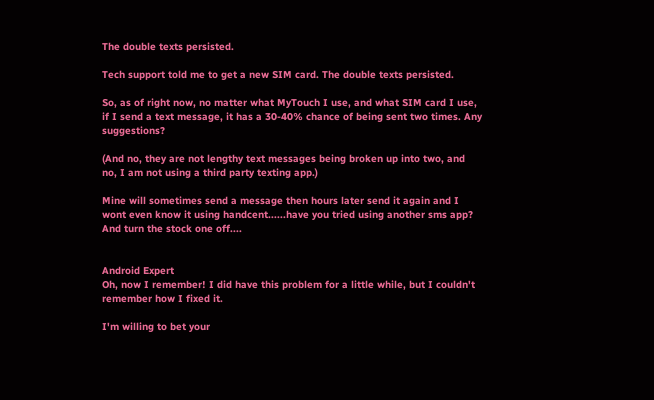The double texts persisted.

Tech support told me to get a new SIM card. The double texts persisted.

So, as of right now, no matter what MyTouch I use, and what SIM card I use, if I send a text message, it has a 30-40% chance of being sent two times. Any suggestions?

(And no, they are not lengthy text messages being broken up into two, and no, I am not using a third party texting app.)

Mine will sometimes send a message then hours later send it again and I wont even know it using handcent......have you tried using another sms app? And turn the stock one off....


Android Expert
Oh, now I remember! I did have this problem for a little while, but I couldn't remember how I fixed it.

I'm willing to bet your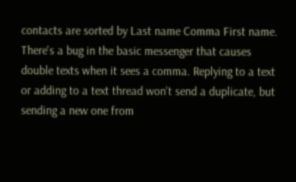contacts are sorted by Last name Comma First name. There's a bug in the basic messenger that causes double texts when it sees a comma. Replying to a text or adding to a text thread won't send a duplicate, but sending a new one from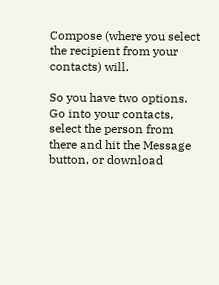Compose (where you select the recipient from your contacts) will.

So you have two options. Go into your contacts, select the person from there and hit the Message button, or download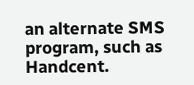an alternate SMS program, such as Handcent.